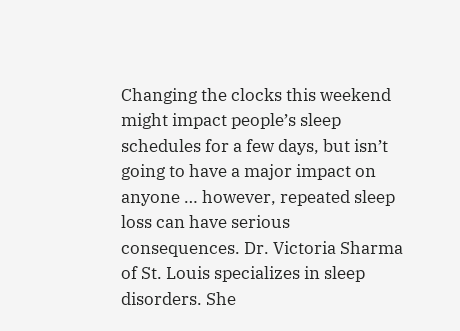Changing the clocks this weekend might impact people’s sleep schedules for a few days, but isn’t going to have a major impact on anyone … however, repeated sleep loss can have serious consequences. Dr. Victoria Sharma of St. Louis specializes in sleep disorders. She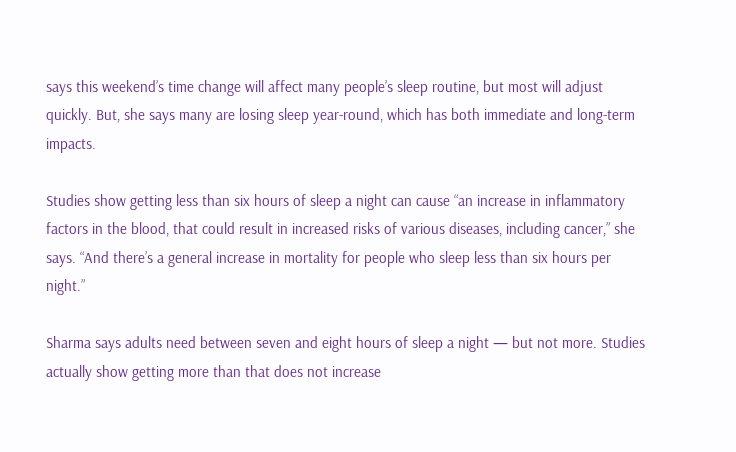says this weekend’s time change will affect many people’s sleep routine, but most will adjust quickly. But, she says many are losing sleep year-round, which has both immediate and long-term impacts.

Studies show getting less than six hours of sleep a night can cause “an increase in inflammatory factors in the blood, that could result in increased risks of various diseases, including cancer,” she says. “And there’s a general increase in mortality for people who sleep less than six hours per night.”

Sharma says adults need between seven and eight hours of sleep a night — but not more. Studies actually show getting more than that does not increase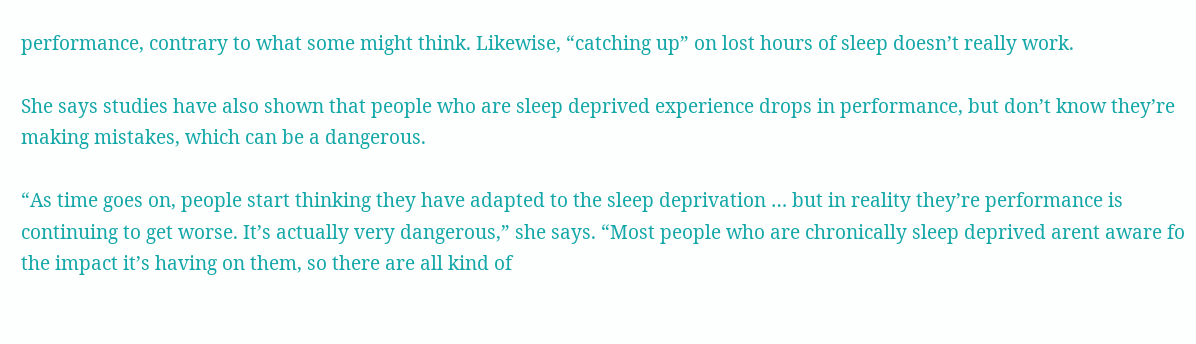performance, contrary to what some might think. Likewise, “catching up” on lost hours of sleep doesn’t really work.

She says studies have also shown that people who are sleep deprived experience drops in performance, but don’t know they’re making mistakes, which can be a dangerous.

“As time goes on, people start thinking they have adapted to the sleep deprivation … but in reality they’re performance is continuing to get worse. It’s actually very dangerous,” she says. “Most people who are chronically sleep deprived arent aware fo the impact it’s having on them, so there are all kind of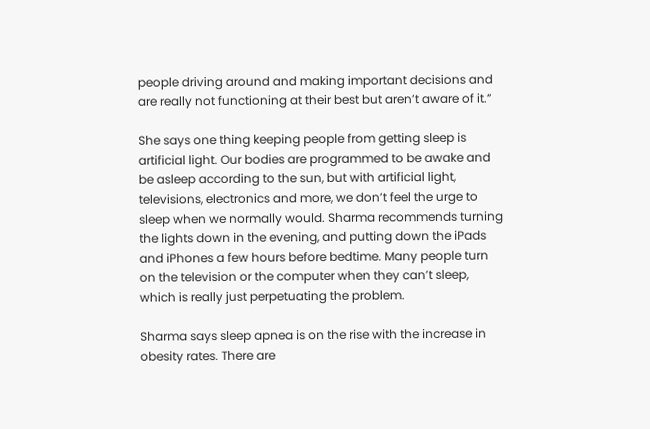people driving around and making important decisions and are really not functioning at their best but aren’t aware of it.”

She says one thing keeping people from getting sleep is artificial light. Our bodies are programmed to be awake and be asleep according to the sun, but with artificial light, televisions, electronics and more, we don’t feel the urge to sleep when we normally would. Sharma recommends turning the lights down in the evening, and putting down the iPads and iPhones a few hours before bedtime. Many people turn on the television or the computer when they can’t sleep, which is really just perpetuating the problem.

Sharma says sleep apnea is on the rise with the increase in obesity rates. There are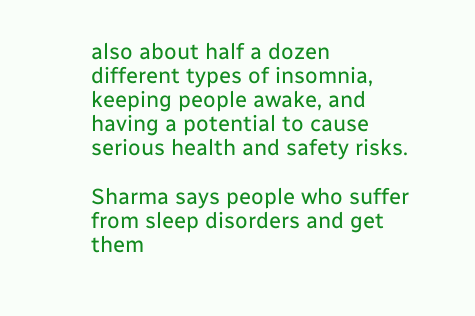also about half a dozen different types of insomnia, keeping people awake, and having a potential to cause serious health and safety risks.

Sharma says people who suffer from sleep disorders and get them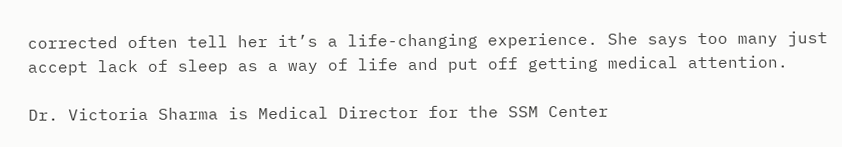corrected often tell her it’s a life-changing experience. She says too many just accept lack of sleep as a way of life and put off getting medical attention.

Dr. Victoria Sharma is Medical Director for the SSM Center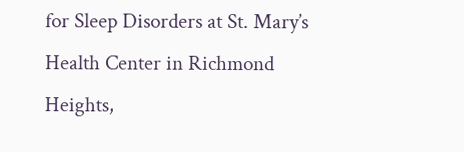for Sleep Disorders at St. Mary’s Health Center in Richmond Heights,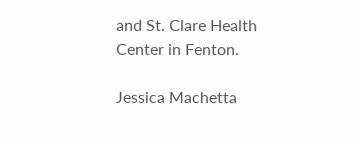and St. Clare Health Center in Fenton.

Jessica Machetta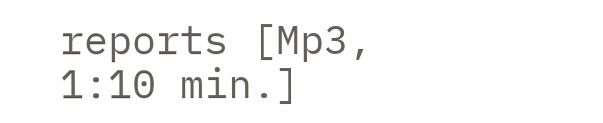reports [Mp3, 1:10 min.]